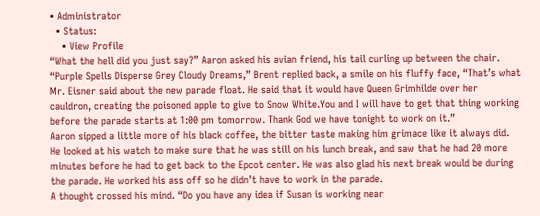• Administrator
  • Status:
    • View Profile
“What the hell did you just say?” Aaron asked his avian friend, his tail curling up between the chair.
“Purple Spells Disperse Grey Cloudy Dreams,” Brent replied back, a smile on his fluffy face, “That’s what Mr. Eisner said about the new parade float. He said that it would have Queen Grimhilde over her cauldron, creating the poisoned apple to give to Snow White.You and I will have to get that thing working before the parade starts at 1:00 pm tomorrow. Thank God we have tonight to work on it.”
Aaron sipped a little more of his black coffee, the bitter taste making him grimace like it always did. He looked at his watch to make sure that he was still on his lunch break, and saw that he had 20 more minutes before he had to get back to the Epcot center. He was also glad his next break would be during the parade. He worked his ass off so he didn’t have to work in the parade.
A thought crossed his mind. “Do you have any idea if Susan is working near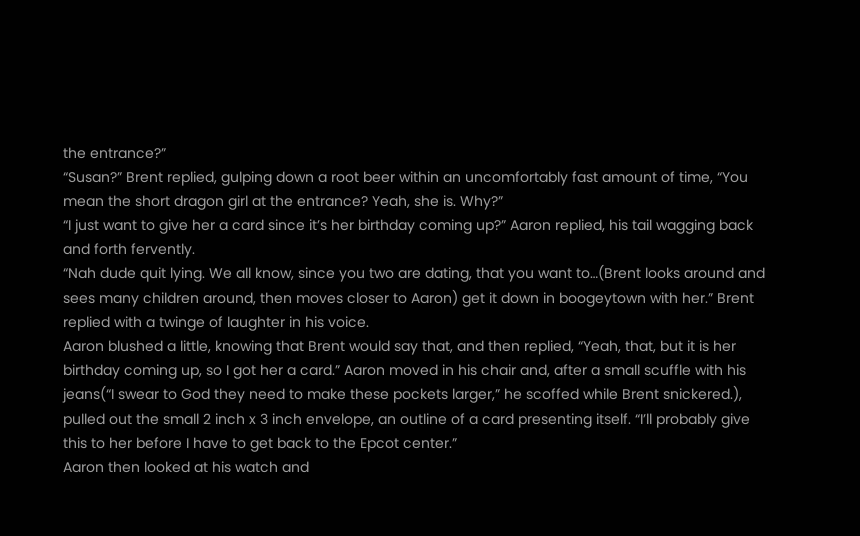the entrance?”
“Susan?” Brent replied, gulping down a root beer within an uncomfortably fast amount of time, “You mean the short dragon girl at the entrance? Yeah, she is. Why?”
“I just want to give her a card since it’s her birthday coming up?” Aaron replied, his tail wagging back and forth fervently.
“Nah dude quit lying. We all know, since you two are dating, that you want to…(Brent looks around and sees many children around, then moves closer to Aaron) get it down in boogeytown with her.” Brent replied with a twinge of laughter in his voice.
Aaron blushed a little, knowing that Brent would say that, and then replied, “Yeah, that, but it is her birthday coming up, so I got her a card.” Aaron moved in his chair and, after a small scuffle with his jeans(“I swear to God they need to make these pockets larger,” he scoffed while Brent snickered.), pulled out the small 2 inch x 3 inch envelope, an outline of a card presenting itself. “I’ll probably give this to her before I have to get back to the Epcot center.”
Aaron then looked at his watch and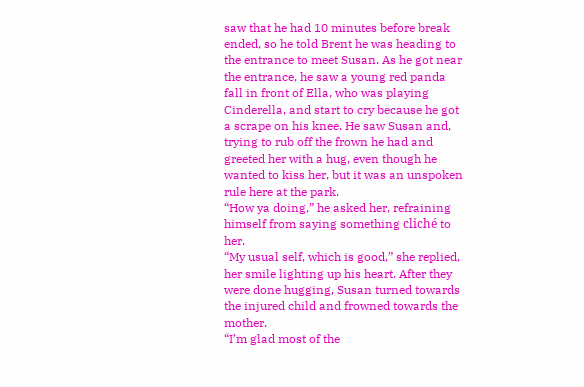saw that he had 10 minutes before break ended, so he told Brent he was heading to the entrance to meet Susan. As he got near the entrance, he saw a young red panda fall in front of Ella, who was playing Cinderella, and start to cry because he got a scrape on his knee. He saw Susan and, trying to rub off the frown he had and greeted her with a hug, even though he wanted to kiss her, but it was an unspoken rule here at the park.
“How ya doing,” he asked her, refraining himself from saying something cliché to her.
“My usual self, which is good,” she replied, her smile lighting up his heart. After they were done hugging, Susan turned towards the injured child and frowned towards the mother.
“I’m glad most of the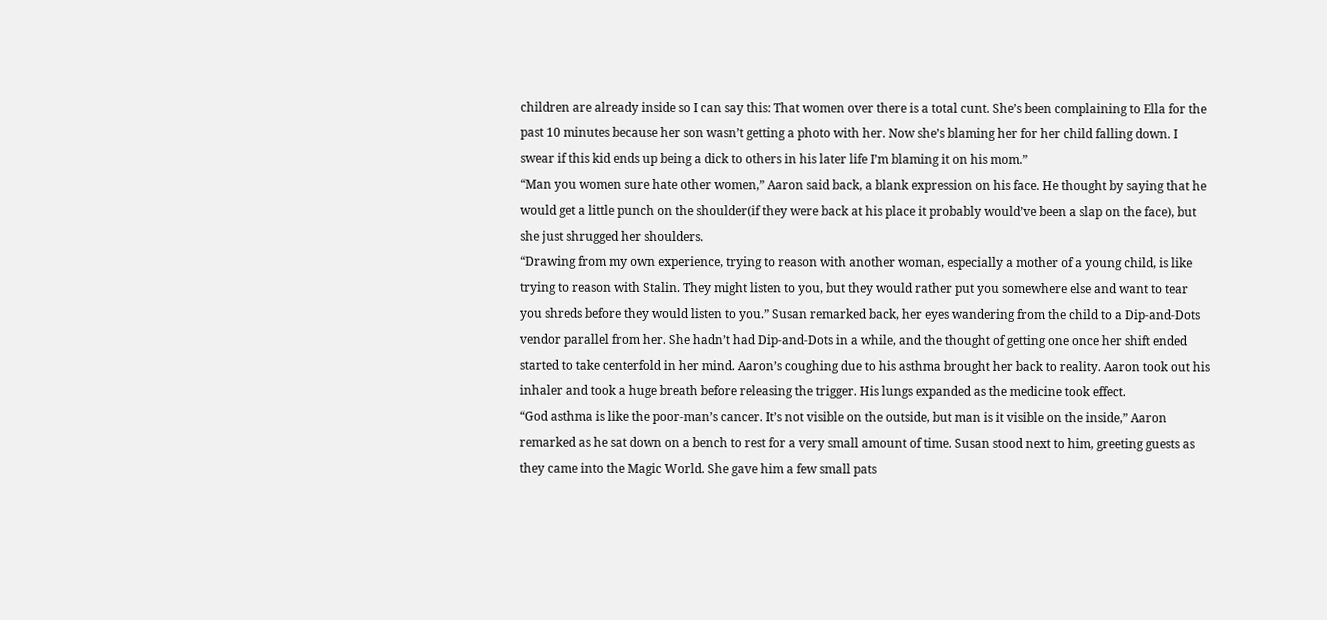children are already inside so I can say this: That women over there is a total cunt. She’s been complaining to Ella for the past 10 minutes because her son wasn’t getting a photo with her. Now she’s blaming her for her child falling down. I swear if this kid ends up being a dick to others in his later life I’m blaming it on his mom.”
“Man you women sure hate other women,” Aaron said back, a blank expression on his face. He thought by saying that he would get a little punch on the shoulder(if they were back at his place it probably would’ve been a slap on the face), but she just shrugged her shoulders.
“Drawing from my own experience, trying to reason with another woman, especially a mother of a young child, is like trying to reason with Stalin. They might listen to you, but they would rather put you somewhere else and want to tear you shreds before they would listen to you.” Susan remarked back, her eyes wandering from the child to a Dip-and-Dots vendor parallel from her. She hadn’t had Dip-and-Dots in a while, and the thought of getting one once her shift ended started to take centerfold in her mind. Aaron’s coughing due to his asthma brought her back to reality. Aaron took out his inhaler and took a huge breath before releasing the trigger. His lungs expanded as the medicine took effect.
“God asthma is like the poor-man’s cancer. It’s not visible on the outside, but man is it visible on the inside,” Aaron remarked as he sat down on a bench to rest for a very small amount of time. Susan stood next to him, greeting guests as they came into the Magic World. She gave him a few small pats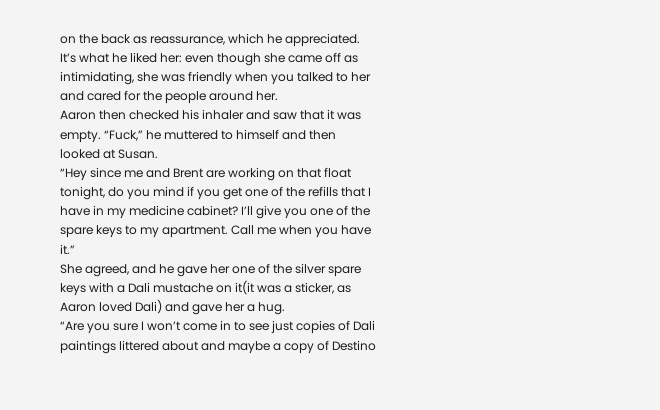on the back as reassurance, which he appreciated. It’s what he liked her: even though she came off as intimidating, she was friendly when you talked to her and cared for the people around her.
Aaron then checked his inhaler and saw that it was empty. “Fuck,” he muttered to himself and then looked at Susan.
“Hey since me and Brent are working on that float tonight, do you mind if you get one of the refills that I have in my medicine cabinet? I’ll give you one of the spare keys to my apartment. Call me when you have it.”
She agreed, and he gave her one of the silver spare keys with a Dali mustache on it(it was a sticker, as Aaron loved Dali) and gave her a hug.
“Are you sure I won’t come in to see just copies of Dali paintings littered about and maybe a copy of Destino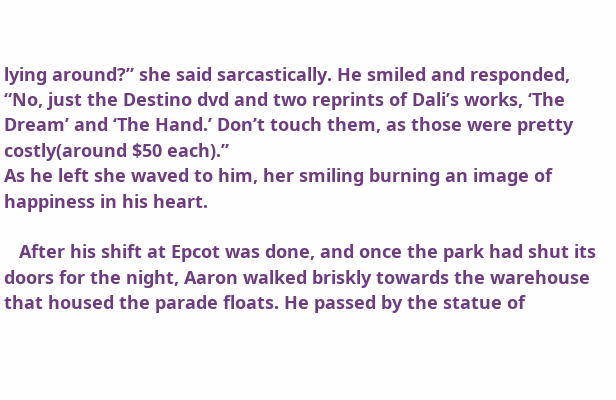lying around?” she said sarcastically. He smiled and responded, “No, just the Destino dvd and two reprints of Dali’s works, ‘The Dream’ and ‘The Hand.’ Don’t touch them, as those were pretty costly(around $50 each).”
As he left she waved to him, her smiling burning an image of happiness in his heart.

   After his shift at Epcot was done, and once the park had shut its doors for the night, Aaron walked briskly towards the warehouse that housed the parade floats. He passed by the statue of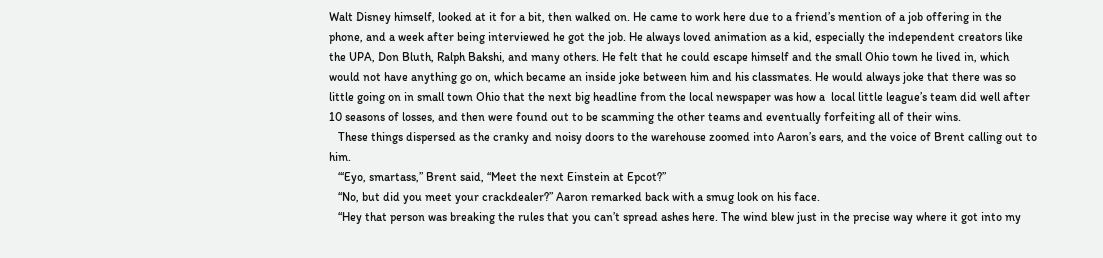Walt Disney himself, looked at it for a bit, then walked on. He came to work here due to a friend’s mention of a job offering in the phone, and a week after being interviewed he got the job. He always loved animation as a kid, especially the independent creators like the UPA, Don Bluth, Ralph Bakshi, and many others. He felt that he could escape himself and the small Ohio town he lived in, which would not have anything go on, which became an inside joke between him and his classmates. He would always joke that there was so little going on in small town Ohio that the next big headline from the local newspaper was how a  local little league’s team did well after 10 seasons of losses, and then were found out to be scamming the other teams and eventually forfeiting all of their wins.
   These things dispersed as the cranky and noisy doors to the warehouse zoomed into Aaron’s ears, and the voice of Brent calling out to him.
   “‘Eyo, smartass,” Brent said, “Meet the next Einstein at Epcot?”
   “No, but did you meet your crackdealer?” Aaron remarked back with a smug look on his face.
   “Hey that person was breaking the rules that you can’t spread ashes here. The wind blew just in the precise way where it got into my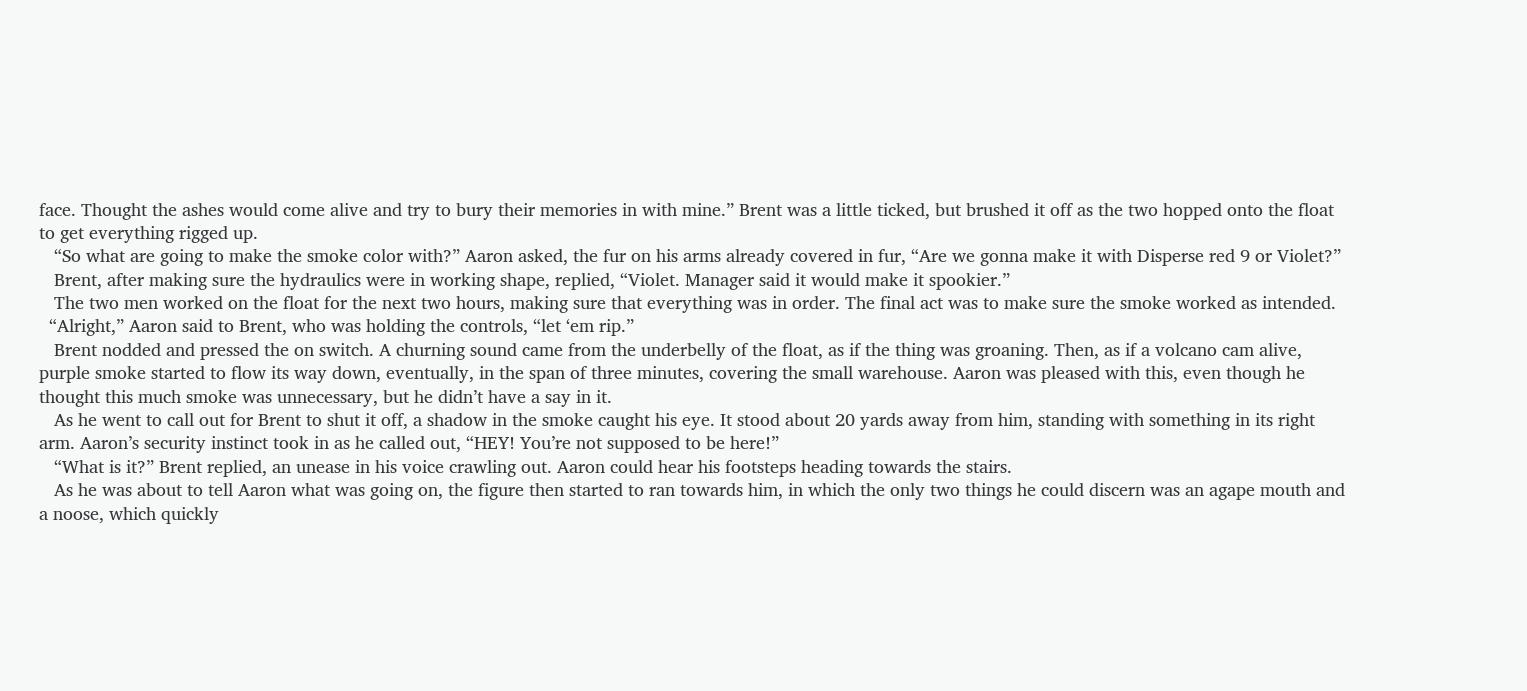face. Thought the ashes would come alive and try to bury their memories in with mine.” Brent was a little ticked, but brushed it off as the two hopped onto the float to get everything rigged up.
   “So what are going to make the smoke color with?” Aaron asked, the fur on his arms already covered in fur, “Are we gonna make it with Disperse red 9 or Violet?”
   Brent, after making sure the hydraulics were in working shape, replied, “Violet. Manager said it would make it spookier.”
   The two men worked on the float for the next two hours, making sure that everything was in order. The final act was to make sure the smoke worked as intended.
  “Alright,” Aaron said to Brent, who was holding the controls, “let ‘em rip.”
   Brent nodded and pressed the on switch. A churning sound came from the underbelly of the float, as if the thing was groaning. Then, as if a volcano cam alive, purple smoke started to flow its way down, eventually, in the span of three minutes, covering the small warehouse. Aaron was pleased with this, even though he thought this much smoke was unnecessary, but he didn’t have a say in it.
   As he went to call out for Brent to shut it off, a shadow in the smoke caught his eye. It stood about 20 yards away from him, standing with something in its right arm. Aaron’s security instinct took in as he called out, “HEY! You’re not supposed to be here!”
   “What is it?” Brent replied, an unease in his voice crawling out. Aaron could hear his footsteps heading towards the stairs.
   As he was about to tell Aaron what was going on, the figure then started to ran towards him, in which the only two things he could discern was an agape mouth and a noose, which quickly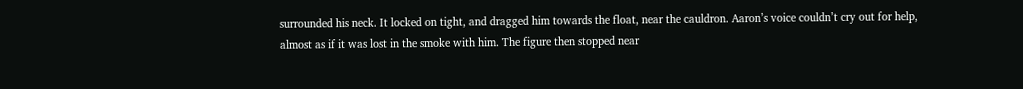surrounded his neck. It locked on tight, and dragged him towards the float, near the cauldron. Aaron’s voice couldn’t cry out for help, almost as if it was lost in the smoke with him. The figure then stopped near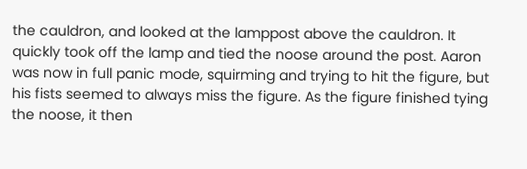the cauldron, and looked at the lamppost above the cauldron. It quickly took off the lamp and tied the noose around the post. Aaron was now in full panic mode, squirming and trying to hit the figure, but his fists seemed to always miss the figure. As the figure finished tying the noose, it then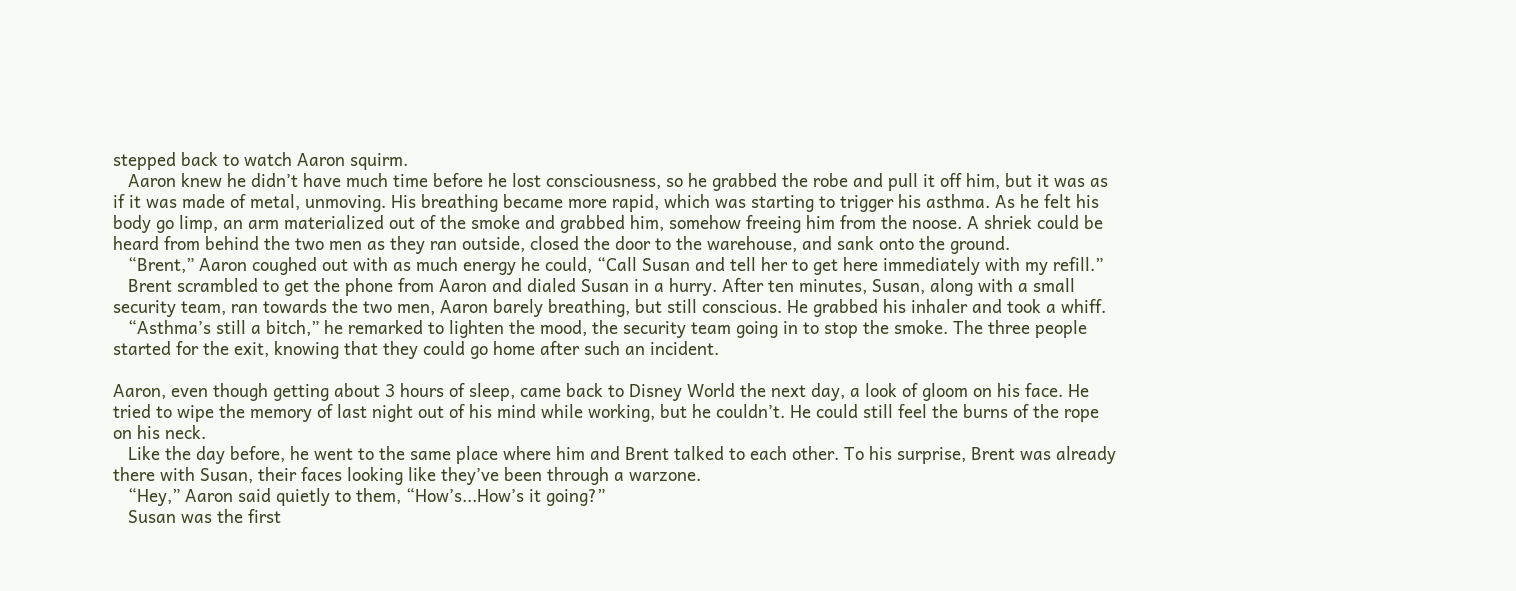stepped back to watch Aaron squirm.
   Aaron knew he didn’t have much time before he lost consciousness, so he grabbed the robe and pull it off him, but it was as if it was made of metal, unmoving. His breathing became more rapid, which was starting to trigger his asthma. As he felt his body go limp, an arm materialized out of the smoke and grabbed him, somehow freeing him from the noose. A shriek could be heard from behind the two men as they ran outside, closed the door to the warehouse, and sank onto the ground.
   “Brent,” Aaron coughed out with as much energy he could, “Call Susan and tell her to get here immediately with my refill.”
   Brent scrambled to get the phone from Aaron and dialed Susan in a hurry. After ten minutes, Susan, along with a small security team, ran towards the two men, Aaron barely breathing, but still conscious. He grabbed his inhaler and took a whiff.
   “Asthma’s still a bitch,” he remarked to lighten the mood, the security team going in to stop the smoke. The three people started for the exit, knowing that they could go home after such an incident.

Aaron, even though getting about 3 hours of sleep, came back to Disney World the next day, a look of gloom on his face. He tried to wipe the memory of last night out of his mind while working, but he couldn’t. He could still feel the burns of the rope on his neck.
   Like the day before, he went to the same place where him and Brent talked to each other. To his surprise, Brent was already there with Susan, their faces looking like they’ve been through a warzone.
   “Hey,” Aaron said quietly to them, “How’s...How’s it going?”
   Susan was the first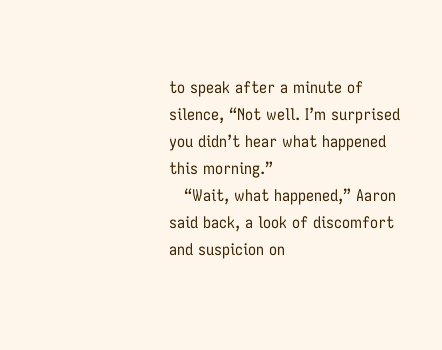to speak after a minute of silence, “Not well. I’m surprised you didn’t hear what happened this morning.”
   “Wait, what happened,” Aaron said back, a look of discomfort and suspicion on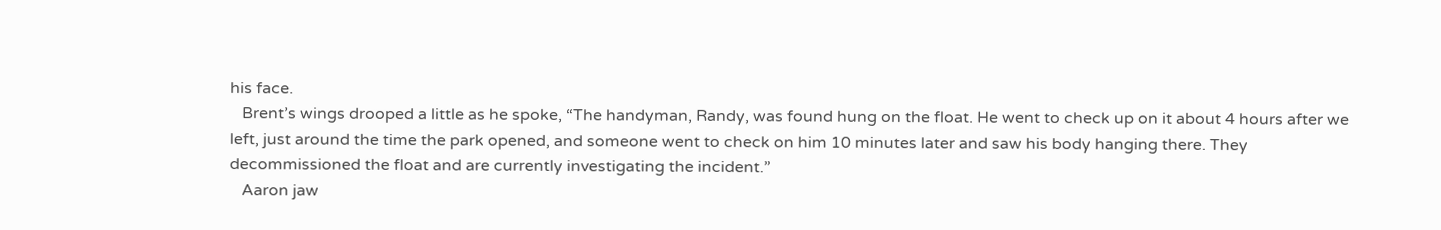his face.
   Brent’s wings drooped a little as he spoke, “The handyman, Randy, was found hung on the float. He went to check up on it about 4 hours after we left, just around the time the park opened, and someone went to check on him 10 minutes later and saw his body hanging there. They decommissioned the float and are currently investigating the incident.”
   Aaron jaw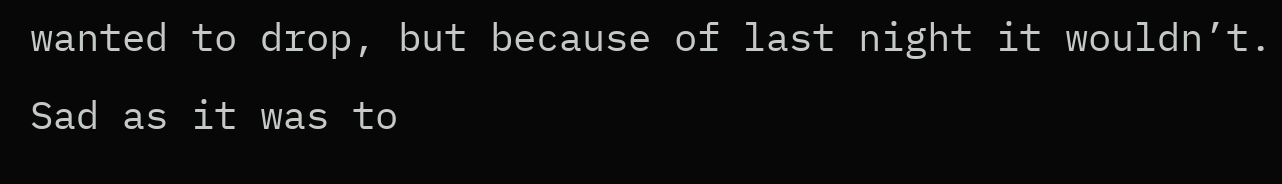wanted to drop, but because of last night it wouldn’t. Sad as it was to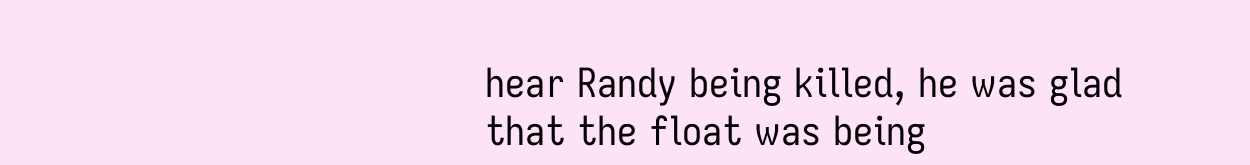hear Randy being killed, he was glad that the float was being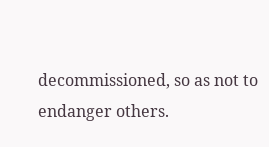decommissioned, so as not to endanger others.